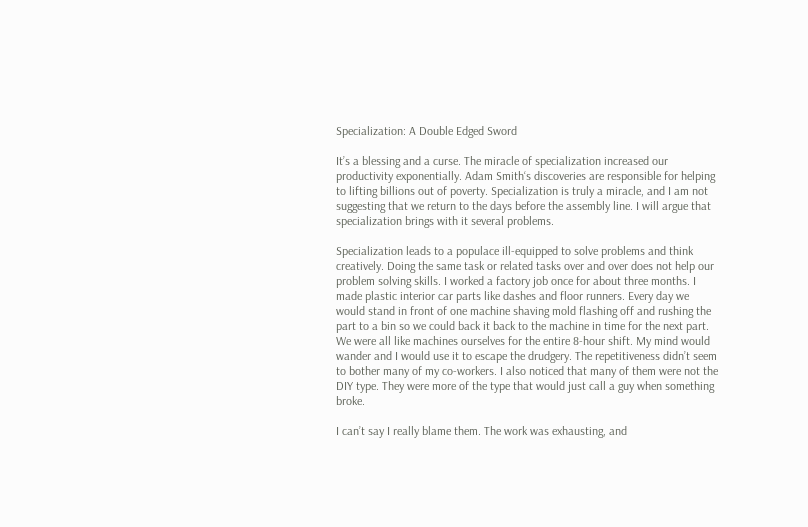Specialization: A Double Edged Sword

It’s a blessing and a curse. The miracle of specialization increased our productivity exponentially. Adam Smith‘s discoveries are responsible for helping to lifting billions out of poverty. Specialization is truly a miracle, and I am not suggesting that we return to the days before the assembly line. I will argue that specialization brings with it several problems.

Specialization leads to a populace ill-equipped to solve problems and think creatively. Doing the same task or related tasks over and over does not help our problem solving skills. I worked a factory job once for about three months. I made plastic interior car parts like dashes and floor runners. Every day we would stand in front of one machine shaving mold flashing off and rushing the part to a bin so we could back it back to the machine in time for the next part. We were all like machines ourselves for the entire 8-hour shift. My mind would wander and I would use it to escape the drudgery. The repetitiveness didn’t seem to bother many of my co-workers. I also noticed that many of them were not the DIY type. They were more of the type that would just call a guy when something broke.

I can’t say I really blame them. The work was exhausting, and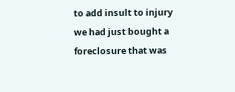to add insult to injury we had just bought a foreclosure that was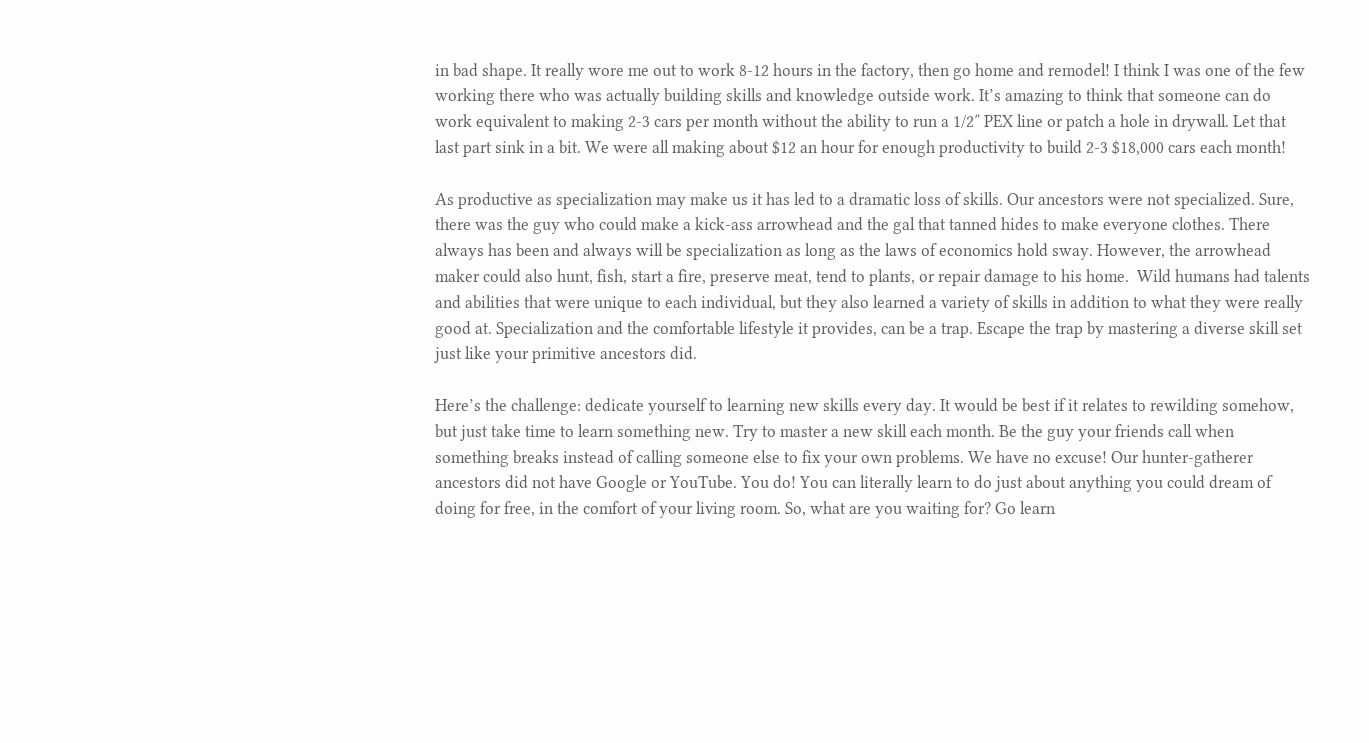in bad shape. It really wore me out to work 8-12 hours in the factory, then go home and remodel! I think I was one of the few working there who was actually building skills and knowledge outside work. It’s amazing to think that someone can do work equivalent to making 2-3 cars per month without the ability to run a 1/2″ PEX line or patch a hole in drywall. Let that last part sink in a bit. We were all making about $12 an hour for enough productivity to build 2-3 $18,000 cars each month!

As productive as specialization may make us it has led to a dramatic loss of skills. Our ancestors were not specialized. Sure, there was the guy who could make a kick-ass arrowhead and the gal that tanned hides to make everyone clothes. There always has been and always will be specialization as long as the laws of economics hold sway. However, the arrowhead maker could also hunt, fish, start a fire, preserve meat, tend to plants, or repair damage to his home.  Wild humans had talents and abilities that were unique to each individual, but they also learned a variety of skills in addition to what they were really good at. Specialization and the comfortable lifestyle it provides, can be a trap. Escape the trap by mastering a diverse skill set just like your primitive ancestors did.

Here’s the challenge: dedicate yourself to learning new skills every day. It would be best if it relates to rewilding somehow, but just take time to learn something new. Try to master a new skill each month. Be the guy your friends call when something breaks instead of calling someone else to fix your own problems. We have no excuse! Our hunter-gatherer ancestors did not have Google or YouTube. You do! You can literally learn to do just about anything you could dream of doing for free, in the comfort of your living room. So, what are you waiting for? Go learn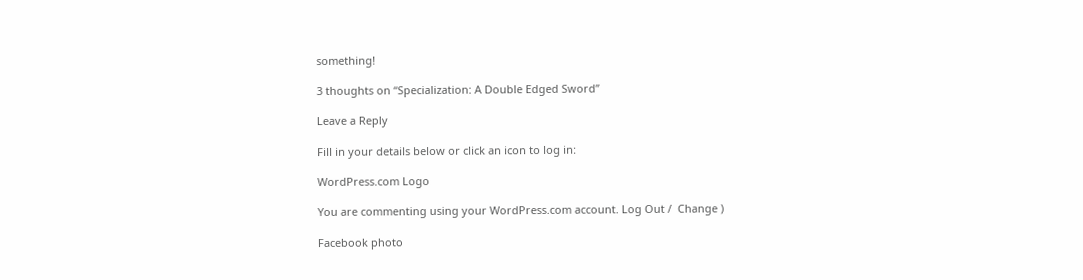something!

3 thoughts on “Specialization: A Double Edged Sword”

Leave a Reply

Fill in your details below or click an icon to log in:

WordPress.com Logo

You are commenting using your WordPress.com account. Log Out /  Change )

Facebook photo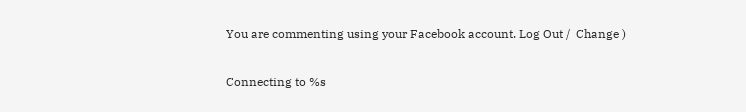You are commenting using your Facebook account. Log Out /  Change )

Connecting to %s